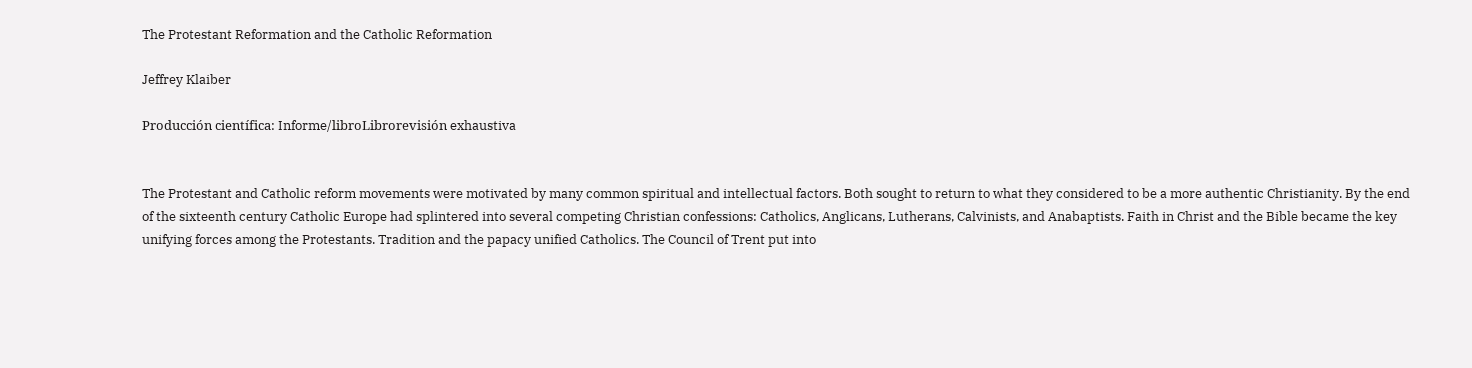The Protestant Reformation and the Catholic Reformation

Jeffrey Klaiber

Producción científica: Informe/libroLibrorevisión exhaustiva


The Protestant and Catholic reform movements were motivated by many common spiritual and intellectual factors. Both sought to return to what they considered to be a more authentic Christianity. By the end of the sixteenth century Catholic Europe had splintered into several competing Christian confessions: Catholics, Anglicans, Lutherans, Calvinists, and Anabaptists. Faith in Christ and the Bible became the key unifying forces among the Protestants. Tradition and the papacy unified Catholics. The Council of Trent put into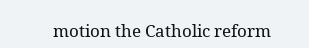motion the Catholic reform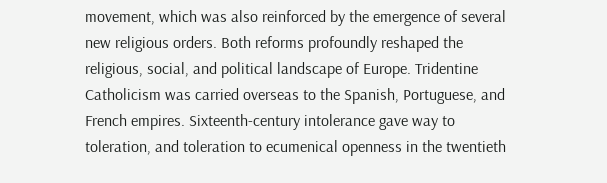movement, which was also reinforced by the emergence of several new religious orders. Both reforms profoundly reshaped the religious, social, and political landscape of Europe. Tridentine Catholicism was carried overseas to the Spanish, Portuguese, and French empires. Sixteenth-century intolerance gave way to toleration, and toleration to ecumenical openness in the twentieth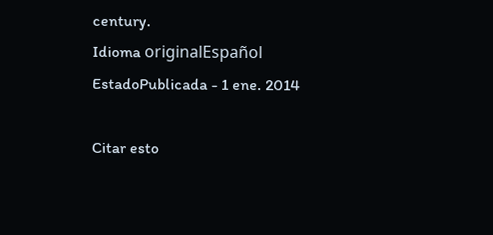century.
Idioma originalEspañol
EstadoPublicada - 1 ene. 2014

Citar esto